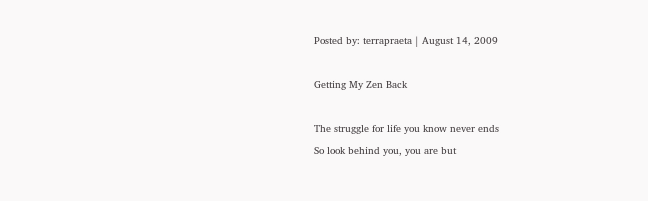Posted by: terrapraeta | August 14, 2009

Getting My Zen Back

The struggle for life you know never ends
So look behind you, you are but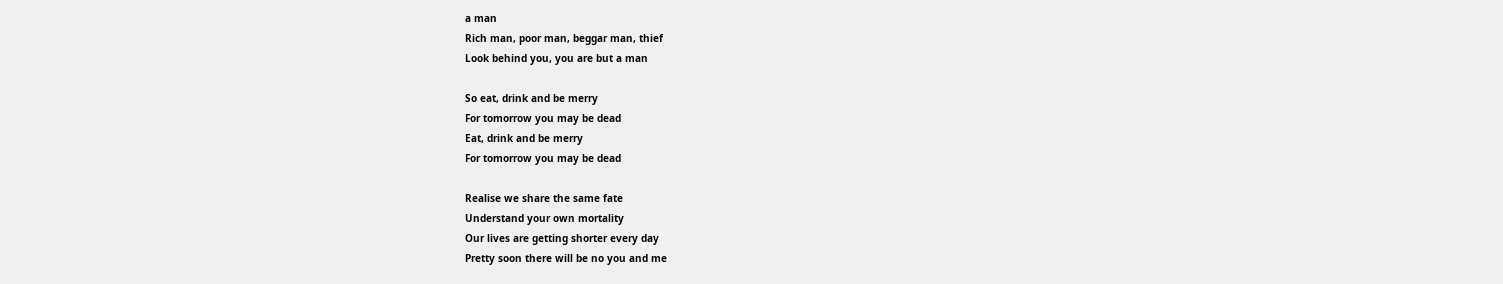a man
Rich man, poor man, beggar man, thief
Look behind you, you are but a man

So eat, drink and be merry
For tomorrow you may be dead
Eat, drink and be merry
For tomorrow you may be dead

Realise we share the same fate
Understand your own mortality
Our lives are getting shorter every day
Pretty soon there will be no you and me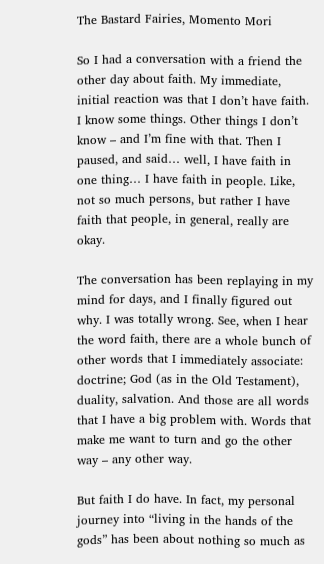The Bastard Fairies, Momento Mori

So I had a conversation with a friend the other day about faith. My immediate, initial reaction was that I don’t have faith. I know some things. Other things I don’t know – and I’m fine with that. Then I paused, and said… well, I have faith in one thing… I have faith in people. Like, not so much persons, but rather I have faith that people, in general, really are okay.

The conversation has been replaying in my mind for days, and I finally figured out why. I was totally wrong. See, when I hear the word faith, there are a whole bunch of other words that I immediately associate: doctrine; God (as in the Old Testament), duality, salvation. And those are all words that I have a big problem with. Words that make me want to turn and go the other way – any other way.

But faith I do have. In fact, my personal journey into “living in the hands of the gods” has been about nothing so much as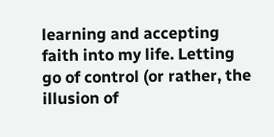learning and accepting faith into my life. Letting go of control (or rather, the illusion of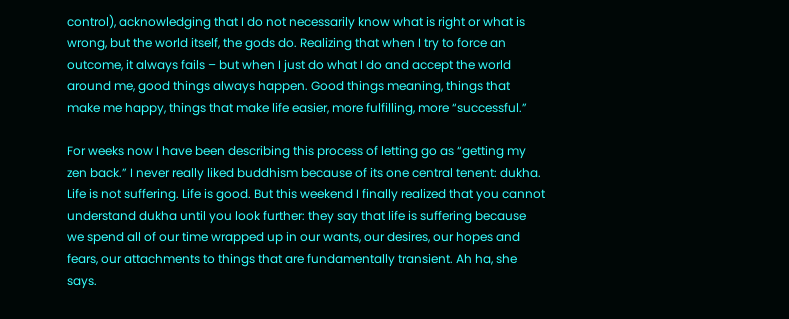control), acknowledging that I do not necessarily know what is right or what is wrong, but the world itself, the gods do. Realizing that when I try to force an outcome, it always fails – but when I just do what I do and accept the world around me, good things always happen. Good things meaning, things that make me happy, things that make life easier, more fulfilling, more “successful.”

For weeks now I have been describing this process of letting go as “getting my zen back.” I never really liked buddhism because of its one central tenent: dukha. Life is not suffering. Life is good. But this weekend I finally realized that you cannot understand dukha until you look further: they say that life is suffering because we spend all of our time wrapped up in our wants, our desires, our hopes and fears, our attachments to things that are fundamentally transient. Ah ha, she says.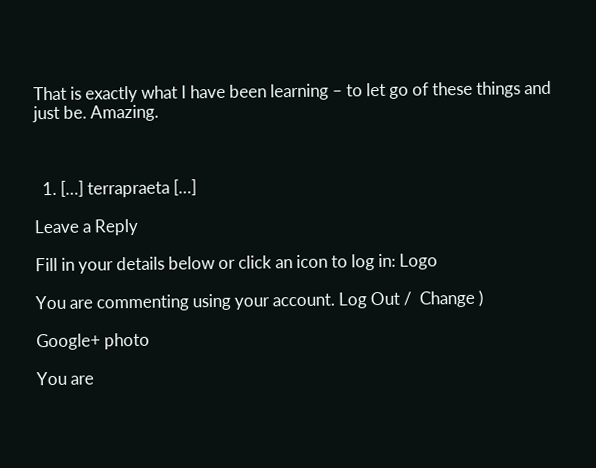That is exactly what I have been learning – to let go of these things and just be. Amazing.



  1. […] terrapraeta […]

Leave a Reply

Fill in your details below or click an icon to log in: Logo

You are commenting using your account. Log Out /  Change )

Google+ photo

You are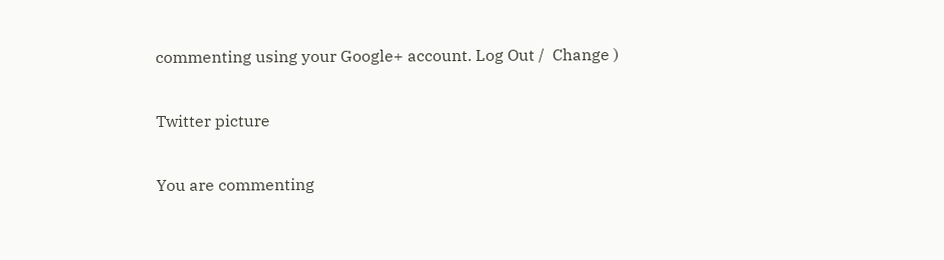commenting using your Google+ account. Log Out /  Change )

Twitter picture

You are commenting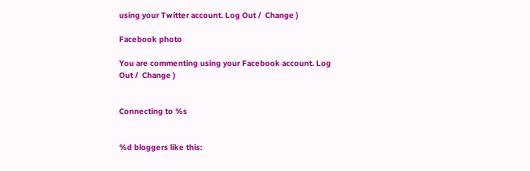using your Twitter account. Log Out /  Change )

Facebook photo

You are commenting using your Facebook account. Log Out /  Change )


Connecting to %s


%d bloggers like this: